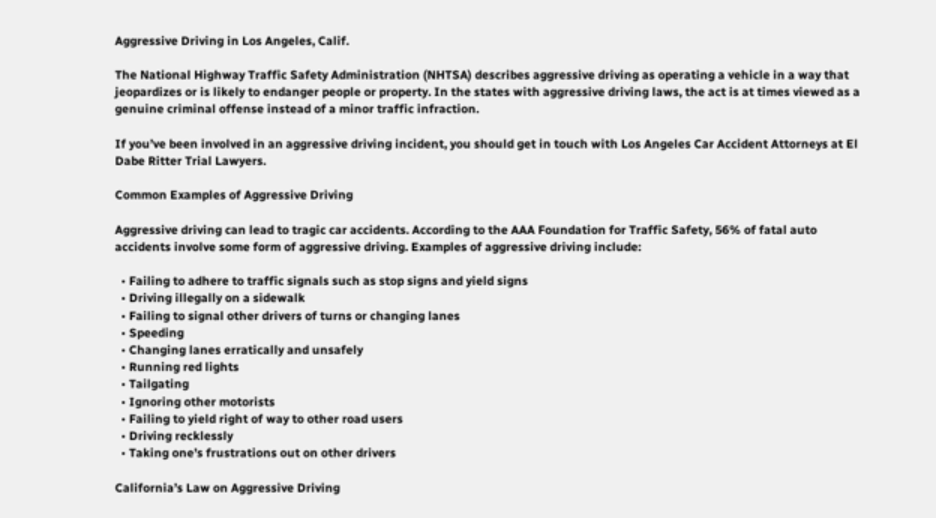Aggressive Driving in Los Angeles, Calif.

The National Highway Traffic Safety Administration (NHTSA) describes aggressive driving as operating a vehicle in a way that jeopardizes or is likely to endanger people or property. In the states with aggressive driving laws, the act is at times viewed as a genuine criminal offense instead of a minor traffic infraction.

If you’ve been involved in an aggressive driving incident, you should get in touch with Los Angeles Car Accident Attorneys at El Dabe Ritter Trial Lawyers.

Common Examples of Aggressive Driving

Aggressive driving can lead to tragic car accidents. According to the AAA Foundation for Traffic Safety, 56% of fatal auto accidents involve some form of aggressive driving. Examples of aggressive driving include:

  • Failing to adhere to traffic signals such as stop signs and yield signs
  • Driving illegally on a sidewalk
  • Failing to signal other drivers of turns or changing lanes
  • Speeding
  • Changing lanes erratically and unsafely
  • Running red lights
  • Tailgating
  • Ignoring other motorists
  • Failing to yield right of way to other road users
  • Driving recklessly
  • Taking one’s frustrations out on other drivers

California’s Law on Aggressive Driving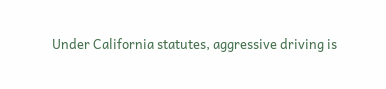Under California statutes, aggressive driving is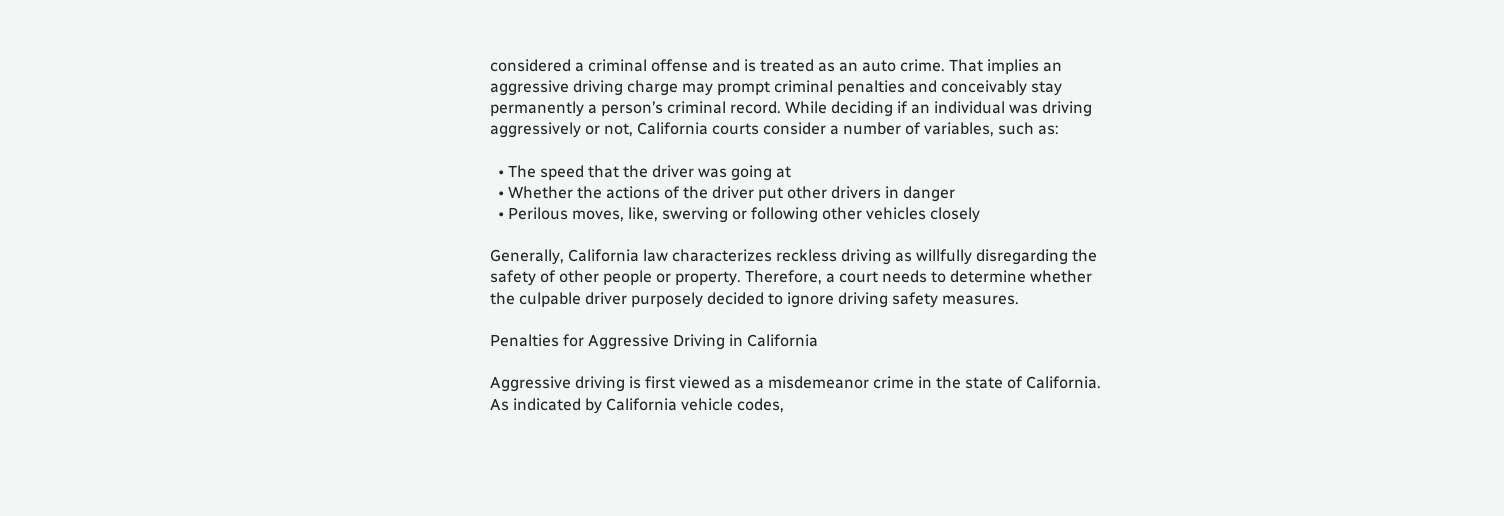considered a criminal offense and is treated as an auto crime. That implies an aggressive driving charge may prompt criminal penalties and conceivably stay permanently a person’s criminal record. While deciding if an individual was driving aggressively or not, California courts consider a number of variables, such as:

  • The speed that the driver was going at
  • Whether the actions of the driver put other drivers in danger
  • Perilous moves, like, swerving or following other vehicles closely

Generally, California law characterizes reckless driving as willfully disregarding the safety of other people or property. Therefore, a court needs to determine whether the culpable driver purposely decided to ignore driving safety measures.

Penalties for Aggressive Driving in California

Aggressive driving is first viewed as a misdemeanor crime in the state of California. As indicated by California vehicle codes,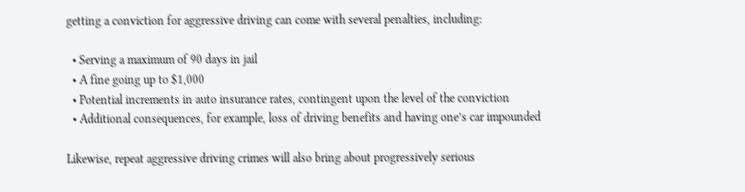getting a conviction for aggressive driving can come with several penalties, including:

  • Serving a maximum of 90 days in jail
  • A fine going up to $1,000
  • Potential increments in auto insurance rates, contingent upon the level of the conviction
  • Additional consequences, for example, loss of driving benefits and having one’s car impounded

Likewise, repeat aggressive driving crimes will also bring about progressively serious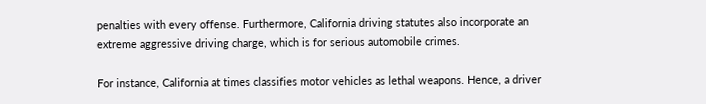penalties with every offense. Furthermore, California driving statutes also incorporate an extreme aggressive driving charge, which is for serious automobile crimes.

For instance, California at times classifies motor vehicles as lethal weapons. Hence, a driver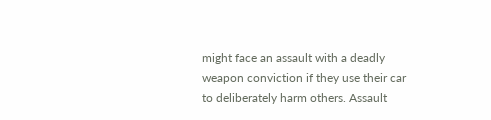might face an assault with a deadly weapon conviction if they use their car to deliberately harm others. Assault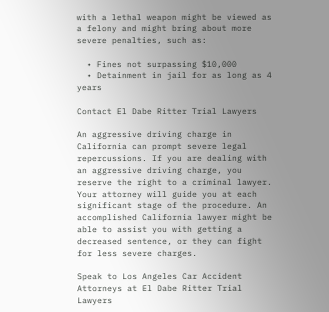with a lethal weapon might be viewed as a felony and might bring about more severe penalties, such as:

  • Fines not surpassing $10,000
  • Detainment in jail for as long as 4 years

Contact El Dabe Ritter Trial Lawyers

An aggressive driving charge in California can prompt severe legal repercussions. If you are dealing with an aggressive driving charge, you reserve the right to a criminal lawyer. Your attorney will guide you at each significant stage of the procedure. An accomplished California lawyer might be able to assist you with getting a decreased sentence, or they can fight for less severe charges.

Speak to Los Angeles Car Accident Attorneys at El Dabe Ritter Trial Lawyers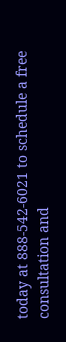today at 888-542-6021 to schedule a free consultation and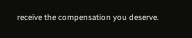receive the compensation you deserve.